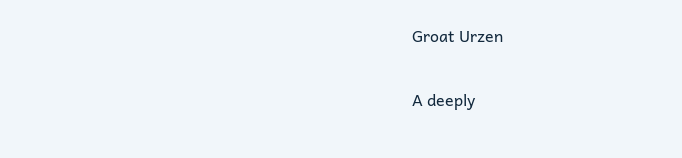Groat Urzen

A deeply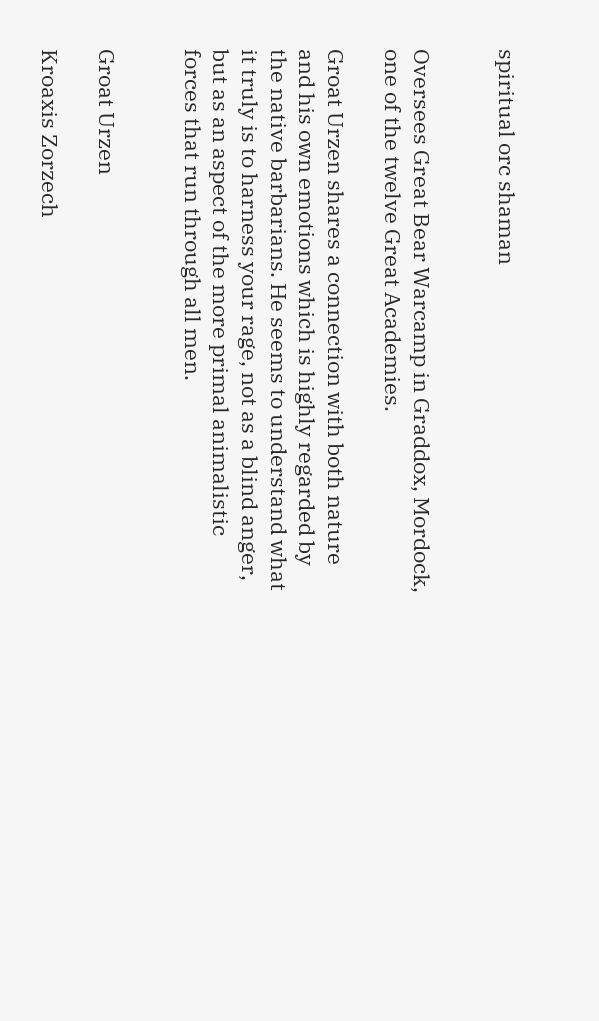spiritual orc shaman


Oversees Great Bear Warcamp in Graddox, Mordock, one of the twelve Great Academies.

Groat Urzen shares a connection with both nature and his own emotions which is highly regarded by the native barbarians. He seems to understand what it truly is to harness your rage, not as a blind anger, but as an aspect of the more primal animalistic forces that run through all men.


Groat Urzen

Kroaxis Zorzech